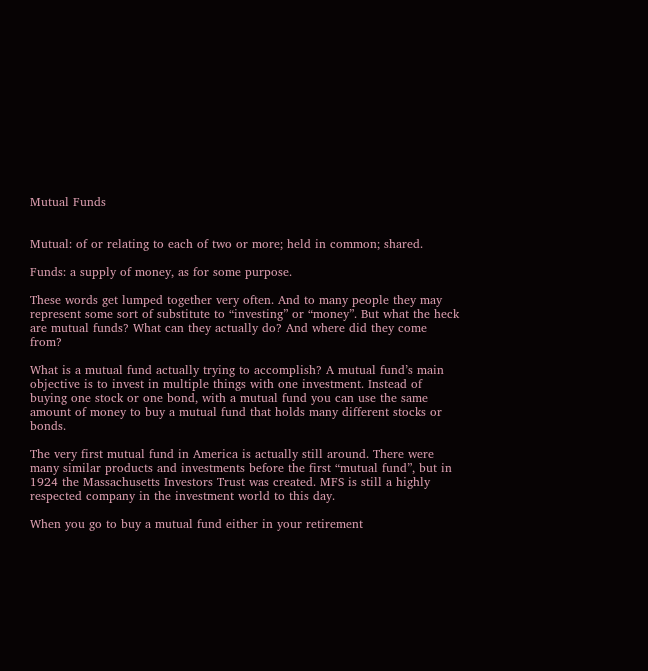Mutual Funds


Mutual: of or relating to each of two or more; held in common; shared.

Funds: a supply of money, as for some purpose.

These words get lumped together very often. And to many people they may represent some sort of substitute to “investing” or “money”. But what the heck are mutual funds? What can they actually do? And where did they come from?

What is a mutual fund actually trying to accomplish? A mutual fund’s main objective is to invest in multiple things with one investment. Instead of buying one stock or one bond, with a mutual fund you can use the same amount of money to buy a mutual fund that holds many different stocks or bonds.

The very first mutual fund in America is actually still around. There were many similar products and investments before the first “mutual fund”, but in 1924 the Massachusetts Investors Trust was created. MFS is still a highly respected company in the investment world to this day.

When you go to buy a mutual fund either in your retirement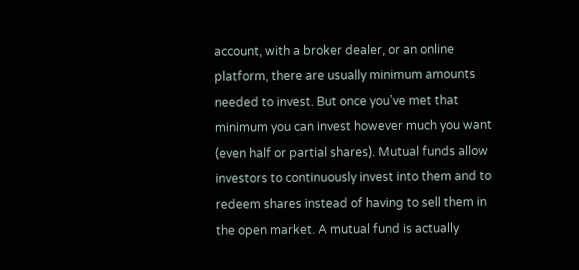account, with a broker dealer, or an online platform, there are usually minimum amounts needed to invest. But once you’ve met that minimum you can invest however much you want (even half or partial shares). Mutual funds allow investors to continuously invest into them and to redeem shares instead of having to sell them in the open market. A mutual fund is actually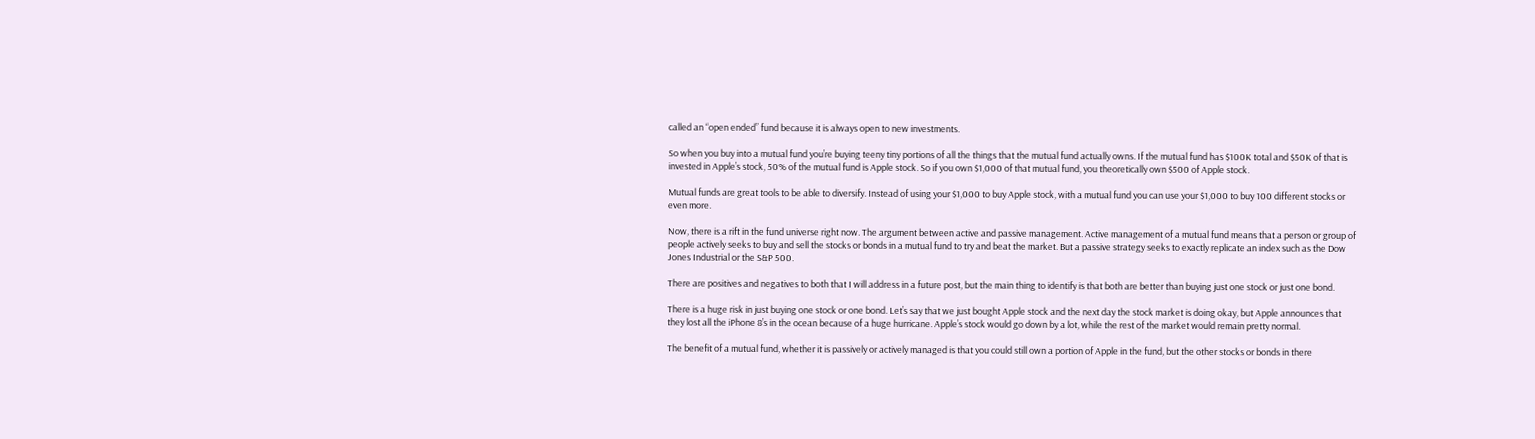called an “open ended” fund because it is always open to new investments.

So when you buy into a mutual fund you’re buying teeny tiny portions of all the things that the mutual fund actually owns. If the mutual fund has $100K total and $50K of that is invested in Apple’s stock, 50% of the mutual fund is Apple stock. So if you own $1,000 of that mutual fund, you theoretically own $500 of Apple stock.

Mutual funds are great tools to be able to diversify. Instead of using your $1,000 to buy Apple stock, with a mutual fund you can use your $1,000 to buy 100 different stocks or even more.

Now, there is a rift in the fund universe right now. The argument between active and passive management. Active management of a mutual fund means that a person or group of people actively seeks to buy and sell the stocks or bonds in a mutual fund to try and beat the market. But a passive strategy seeks to exactly replicate an index such as the Dow Jones Industrial or the S&P 500.

There are positives and negatives to both that I will address in a future post, but the main thing to identify is that both are better than buying just one stock or just one bond.

There is a huge risk in just buying one stock or one bond. Let’s say that we just bought Apple stock and the next day the stock market is doing okay, but Apple announces that they lost all the iPhone 8’s in the ocean because of a huge hurricane. Apple’s stock would go down by a lot, while the rest of the market would remain pretty normal.

The benefit of a mutual fund, whether it is passively or actively managed is that you could still own a portion of Apple in the fund, but the other stocks or bonds in there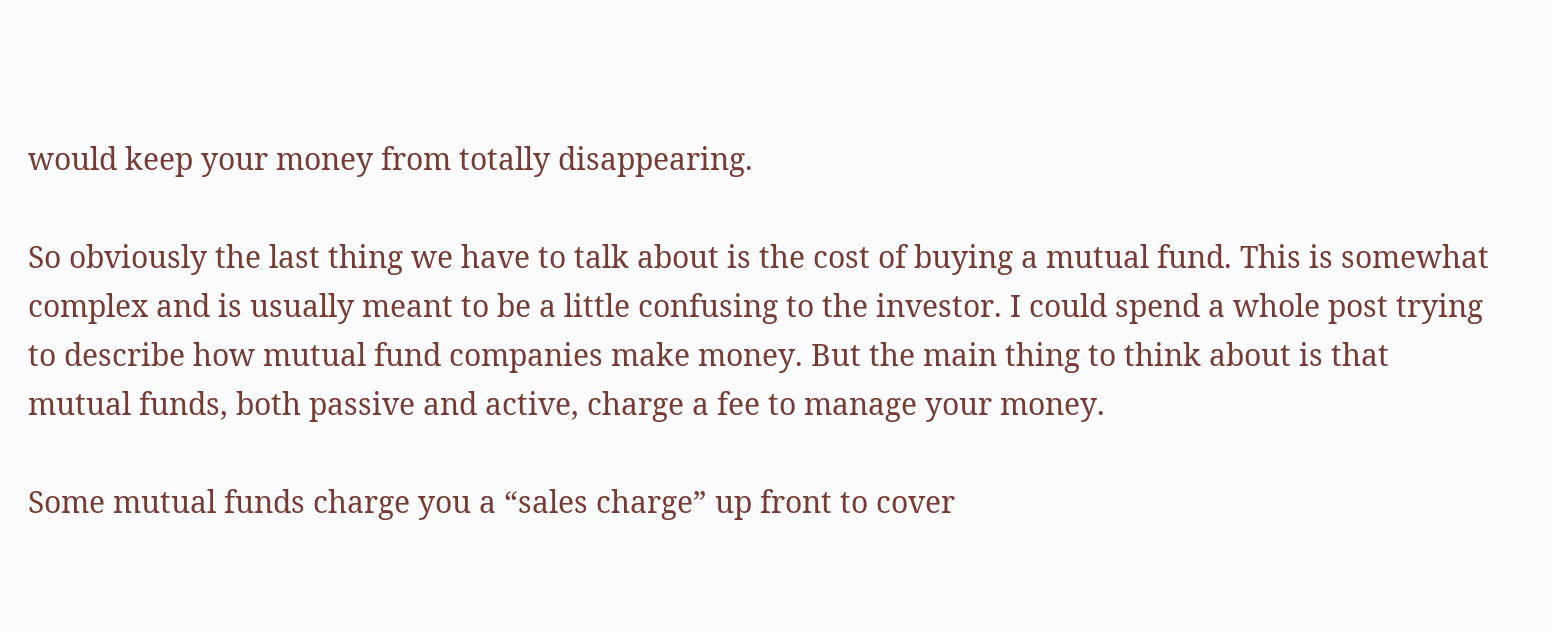would keep your money from totally disappearing.

So obviously the last thing we have to talk about is the cost of buying a mutual fund. This is somewhat complex and is usually meant to be a little confusing to the investor. I could spend a whole post trying to describe how mutual fund companies make money. But the main thing to think about is that mutual funds, both passive and active, charge a fee to manage your money.

Some mutual funds charge you a “sales charge” up front to cover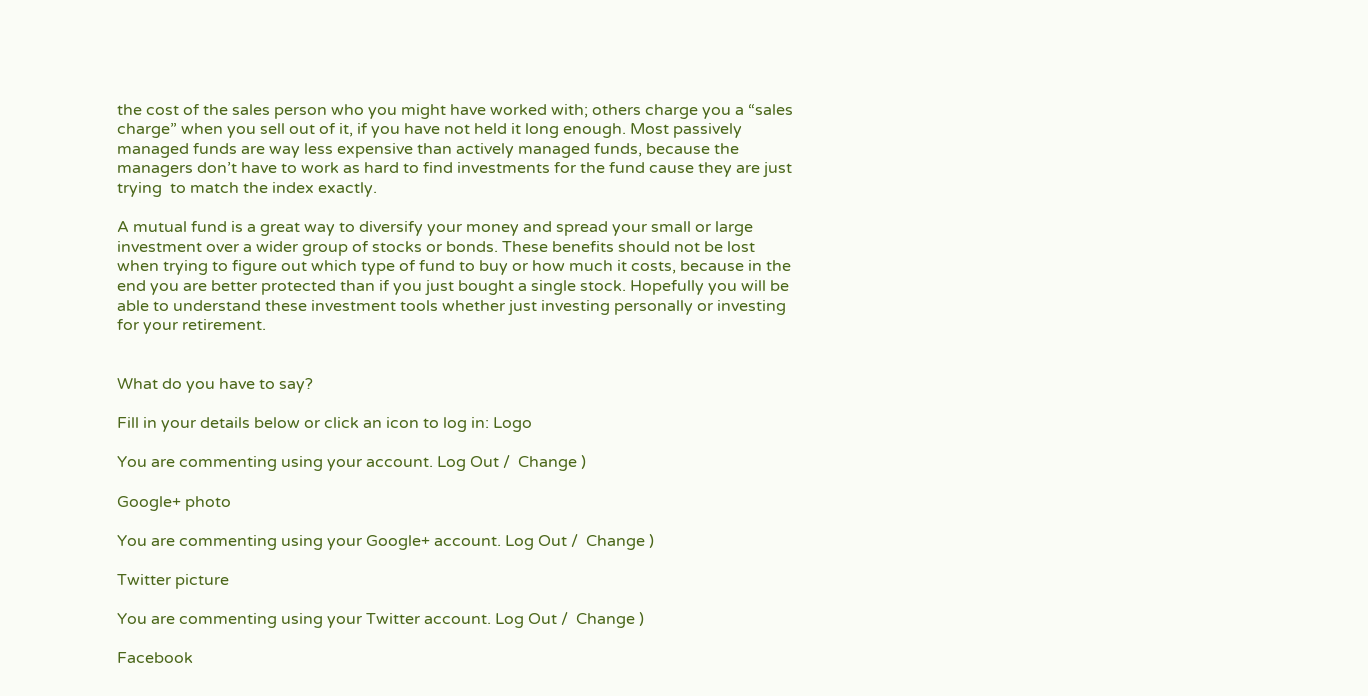the cost of the sales person who you might have worked with; others charge you a “sales charge” when you sell out of it, if you have not held it long enough. Most passively managed funds are way less expensive than actively managed funds, because the managers don’t have to work as hard to find investments for the fund cause they are just trying  to match the index exactly.

A mutual fund is a great way to diversify your money and spread your small or large investment over a wider group of stocks or bonds. These benefits should not be lost when trying to figure out which type of fund to buy or how much it costs, because in the end you are better protected than if you just bought a single stock. Hopefully you will be able to understand these investment tools whether just investing personally or investing for your retirement.


What do you have to say?

Fill in your details below or click an icon to log in: Logo

You are commenting using your account. Log Out /  Change )

Google+ photo

You are commenting using your Google+ account. Log Out /  Change )

Twitter picture

You are commenting using your Twitter account. Log Out /  Change )

Facebook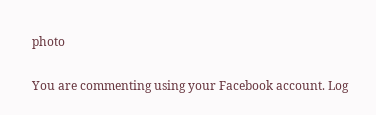photo

You are commenting using your Facebook account. Log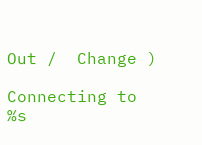Out /  Change )

Connecting to %s